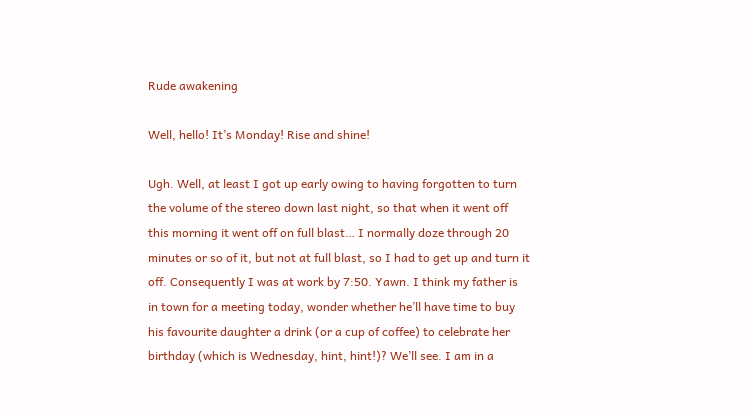Rude awakening

Well, hello! It’s Monday! Rise and shine!

Ugh. Well, at least I got up early owing to having forgotten to turn the volume of the stereo down last night, so that when it went off this morning it went off on full blast… I normally doze through 20 minutes or so of it, but not at full blast, so I had to get up and turn it off. Consequently I was at work by 7:50. Yawn. I think my father is in town for a meeting today, wonder whether he’ll have time to buy his favourite daughter a drink (or a cup of coffee) to celebrate her birthday (which is Wednesday, hint, hint!)? We’ll see. I am in a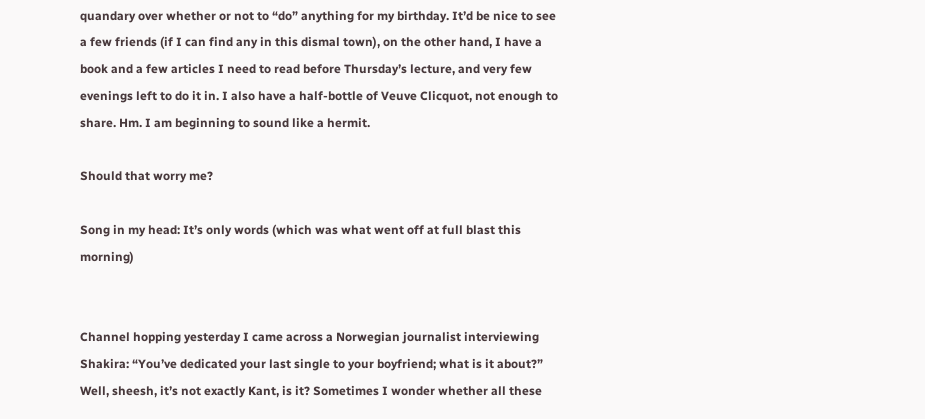quandary over whether or not to “do” anything for my birthday. It’d be nice to see a few friends (if I can find any in this dismal town), on the other hand, I have a book and a few articles I need to read before Thursday’s lecture, and very few evenings left to do it in. I also have a half-bottle of Veuve Clicquot, not enough to share. Hm. I am beginning to sound like a hermit.

Should that worry me?

Song in my head: It’s only words (which was what went off at full blast this morning)


Channel hopping yesterday I came across a Norwegian journalist interviewing Shakira: “You’ve dedicated your last single to your boyfriend; what is it about?” Well, sheesh, it’s not exactly Kant, is it? Sometimes I wonder whether all these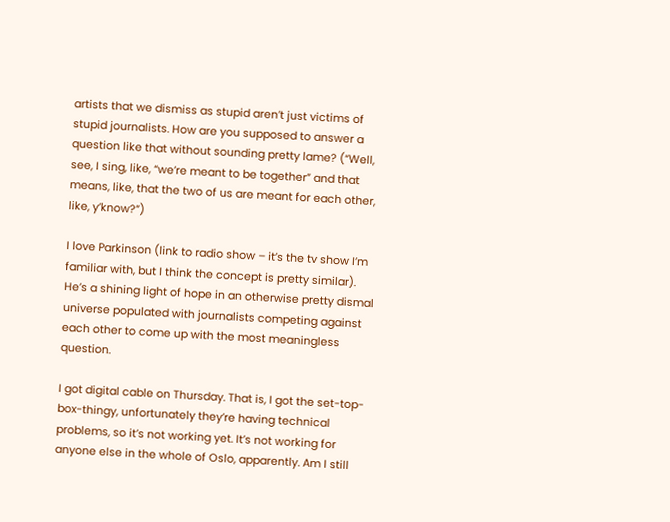artists that we dismiss as stupid aren’t just victims of stupid journalists. How are you supposed to answer a question like that without sounding pretty lame? (“Well, see, I sing, like, “we’re meant to be together” and that means, like, that the two of us are meant for each other, like, y’know?”)

I love Parkinson (link to radio show – it’s the tv show I’m familiar with, but I think the concept is pretty similar). He’s a shining light of hope in an otherwise pretty dismal universe populated with journalists competing against each other to come up with the most meaningless question.

I got digital cable on Thursday. That is, I got the set-top-box-thingy, unfortunately they’re having technical problems, so it’s not working yet. It’s not working for anyone else in the whole of Oslo, apparently. Am I still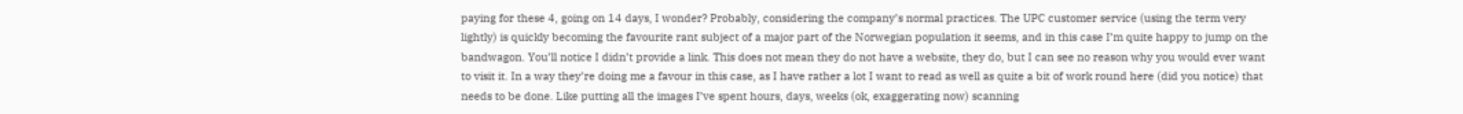paying for these 4, going on 14 days, I wonder? Probably, considering the company’s normal practices. The UPC customer service (using the term very lightly) is quickly becoming the favourite rant subject of a major part of the Norwegian population it seems, and in this case I’m quite happy to jump on the bandwagon. You’ll notice I didn’t provide a link. This does not mean they do not have a website, they do, but I can see no reason why you would ever want to visit it. In a way they’re doing me a favour in this case, as I have rather a lot I want to read as well as quite a bit of work round here (did you notice) that needs to be done. Like putting all the images I’ve spent hours, days, weeks (ok, exaggerating now) scanning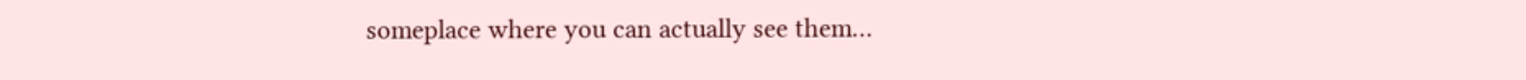someplace where you can actually see them…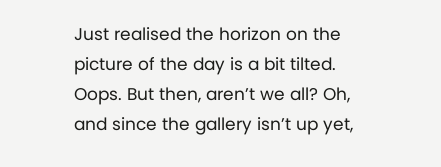Just realised the horizon on the picture of the day is a bit tilted. Oops. But then, aren’t we all? Oh, and since the gallery isn’t up yet,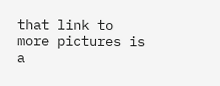that link to more pictures is a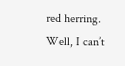red herring. Well, I can’t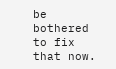be bothered to fix that now.